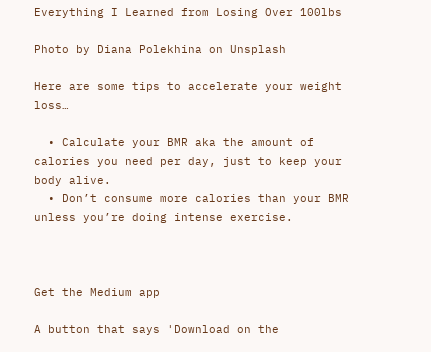Everything I Learned from Losing Over 100lbs

Photo by Diana Polekhina on Unsplash

Here are some tips to accelerate your weight loss…

  • Calculate your BMR aka the amount of calories you need per day, just to keep your body alive.
  • Don’t consume more calories than your BMR unless you’re doing intense exercise.



Get the Medium app

A button that says 'Download on the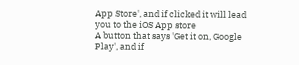App Store', and if clicked it will lead you to the iOS App store
A button that says 'Get it on, Google Play', and if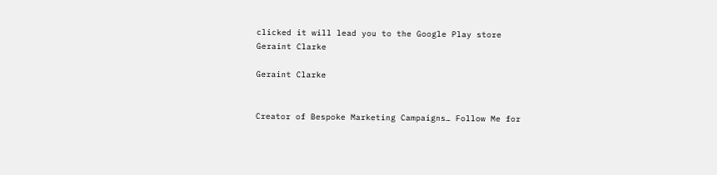clicked it will lead you to the Google Play store
Geraint Clarke

Geraint Clarke


Creator of Bespoke Marketing Campaigns… Follow Me for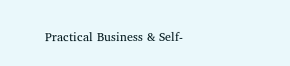Practical Business & Self-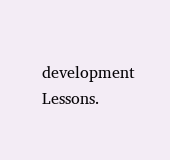development Lessons.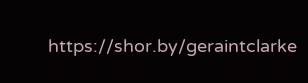https://shor.by/geraintclarke